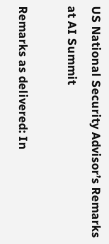US National Security Advisor’s Remarks at AI Summit

Remarks as delivered: In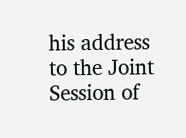his address to the Joint Session of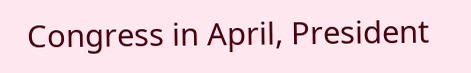Congress in April, President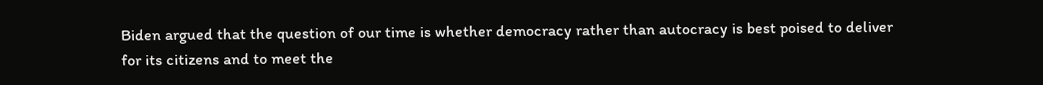Biden argued that the question of our time is whether democracy rather than autocracy is best poised to deliver for its citizens and to meet the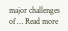major challenges of … Read more